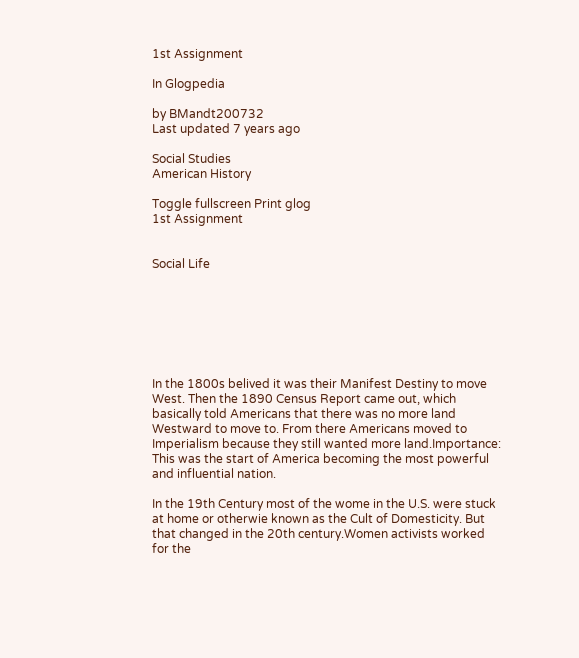1st Assignment

In Glogpedia

by BMandt200732
Last updated 7 years ago

Social Studies
American History

Toggle fullscreen Print glog
1st Assignment


Social Life







In the 1800s belived it was their Manifest Destiny to move West. Then the 1890 Census Report came out, which basically told Americans that there was no more land Westward to move to. From there Americans moved to Imperialism because they still wanted more land.Importance: This was the start of America becoming the most powerful and influential nation.

In the 19th Century most of the wome in the U.S. were stuck at home or otherwie known as the Cult of Domesticity. But that changed in the 20th century.Women activists worked for the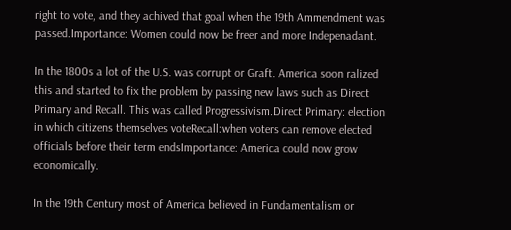right to vote, and they achived that goal when the 19th Ammendment was passed.Importance: Women could now be freer and more Indepenadant.

In the 1800s a lot of the U.S. was corrupt or Graft. America soon ralized this and started to fix the problem by passing new laws such as Direct Primary and Recall. This was called Progressivism.Direct Primary: election in which citizens themselves voteRecall:when voters can remove elected officials before their term endsImportance: America could now grow economically.

In the 19th Century most of America believed in Fundamentalism or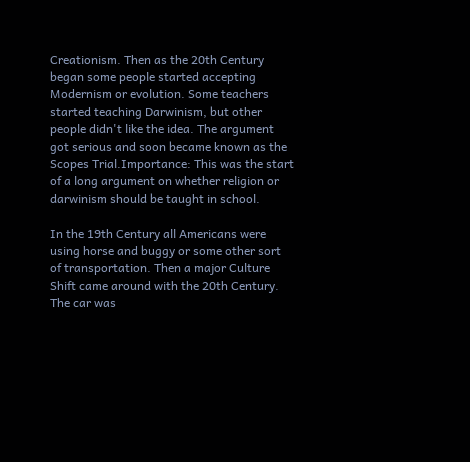Creationism. Then as the 20th Century began some people started accepting Modernism or evolution. Some teachers started teaching Darwinism, but other people didn't like the idea. The argument got serious and soon became known as the Scopes Trial.Importance: This was the start of a long argument on whether religion or darwinism should be taught in school.

In the 19th Century all Americans were using horse and buggy or some other sort of transportation. Then a major Culture Shift came around with the 20th Century. The car was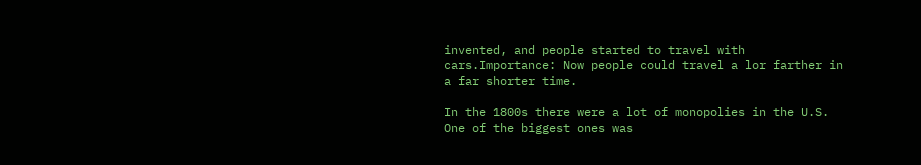invented, and people started to travel with cars.Importance: Now people could travel a lor farther in a far shorter time.

In the 1800s there were a lot of monopolies in the U.S. One of the biggest ones was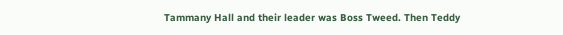Tammany Hall and their leader was Boss Tweed. Then Teddy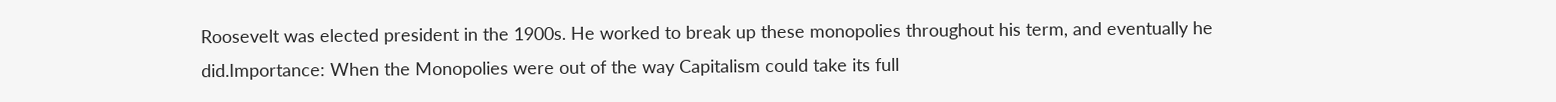Roosevelt was elected president in the 1900s. He worked to break up these monopolies throughout his term, and eventually he did.Importance: When the Monopolies were out of the way Capitalism could take its full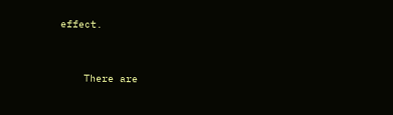effect.


    There are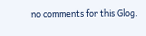no comments for this Glog.